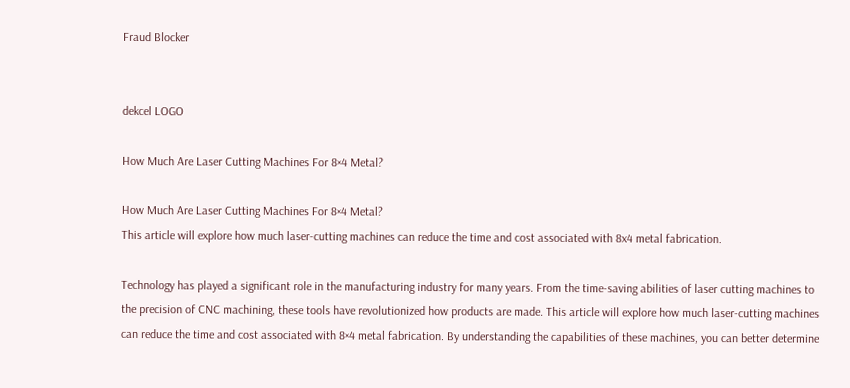Fraud Blocker


dekcel LOGO

How Much Are Laser Cutting Machines For 8×4 Metal?

How Much Are Laser Cutting Machines For 8×4 Metal?
This article will explore how much laser-cutting machines can reduce the time and cost associated with 8x4 metal fabrication.

Technology has played a significant role in the manufacturing industry for many years. From the time-saving abilities of laser cutting machines to the precision of CNC machining, these tools have revolutionized how products are made. This article will explore how much laser-cutting machines can reduce the time and cost associated with 8×4 metal fabrication. By understanding the capabilities of these machines, you can better determine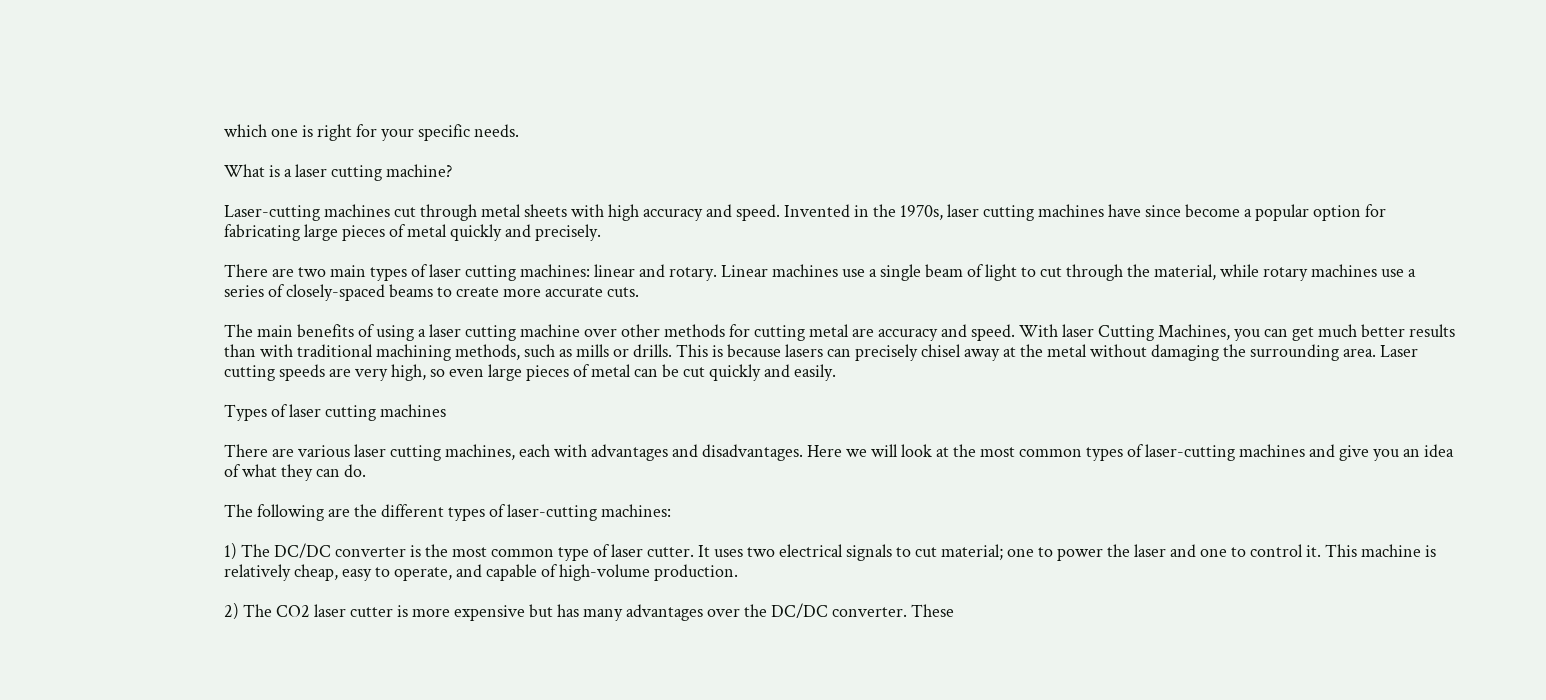which one is right for your specific needs.

What is a laser cutting machine?

Laser-cutting machines cut through metal sheets with high accuracy and speed. Invented in the 1970s, laser cutting machines have since become a popular option for fabricating large pieces of metal quickly and precisely.

There are two main types of laser cutting machines: linear and rotary. Linear machines use a single beam of light to cut through the material, while rotary machines use a series of closely-spaced beams to create more accurate cuts.

The main benefits of using a laser cutting machine over other methods for cutting metal are accuracy and speed. With laser Cutting Machines, you can get much better results than with traditional machining methods, such as mills or drills. This is because lasers can precisely chisel away at the metal without damaging the surrounding area. Laser cutting speeds are very high, so even large pieces of metal can be cut quickly and easily.

Types of laser cutting machines

There are various laser cutting machines, each with advantages and disadvantages. Here we will look at the most common types of laser-cutting machines and give you an idea of what they can do.

The following are the different types of laser-cutting machines:

1) The DC/DC converter is the most common type of laser cutter. It uses two electrical signals to cut material; one to power the laser and one to control it. This machine is relatively cheap, easy to operate, and capable of high-volume production.

2) The CO2 laser cutter is more expensive but has many advantages over the DC/DC converter. These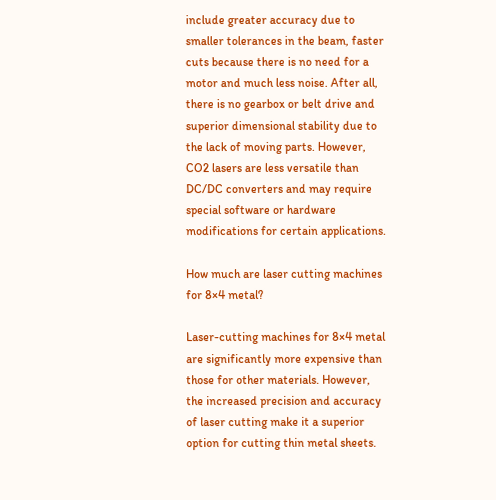include greater accuracy due to smaller tolerances in the beam, faster cuts because there is no need for a motor and much less noise. After all, there is no gearbox or belt drive and superior dimensional stability due to the lack of moving parts. However, CO2 lasers are less versatile than DC/DC converters and may require special software or hardware modifications for certain applications.

How much are laser cutting machines for 8×4 metal?

Laser-cutting machines for 8×4 metal are significantly more expensive than those for other materials. However, the increased precision and accuracy of laser cutting make it a superior option for cutting thin metal sheets.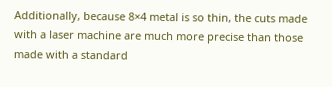Additionally, because 8×4 metal is so thin, the cuts made with a laser machine are much more precise than those made with a standard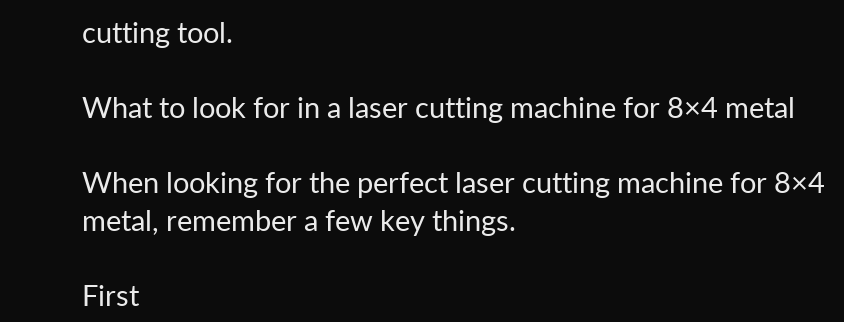cutting tool.

What to look for in a laser cutting machine for 8×4 metal

When looking for the perfect laser cutting machine for 8×4 metal, remember a few key things.

First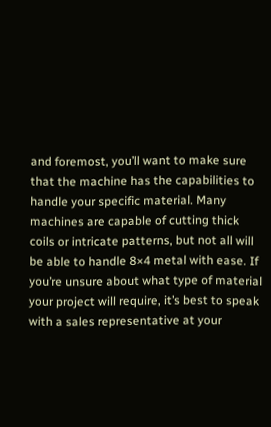and foremost, you’ll want to make sure that the machine has the capabilities to handle your specific material. Many machines are capable of cutting thick coils or intricate patterns, but not all will be able to handle 8×4 metal with ease. If you’re unsure about what type of material your project will require, it’s best to speak with a sales representative at your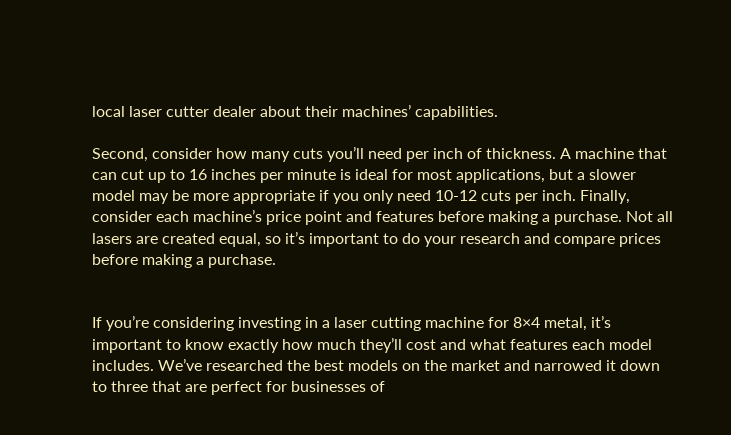local laser cutter dealer about their machines’ capabilities.

Second, consider how many cuts you’ll need per inch of thickness. A machine that can cut up to 16 inches per minute is ideal for most applications, but a slower model may be more appropriate if you only need 10-12 cuts per inch. Finally, consider each machine’s price point and features before making a purchase. Not all lasers are created equal, so it’s important to do your research and compare prices before making a purchase.


If you’re considering investing in a laser cutting machine for 8×4 metal, it’s important to know exactly how much they’ll cost and what features each model includes. We’ve researched the best models on the market and narrowed it down to three that are perfect for businesses of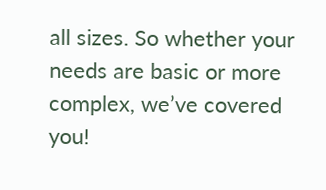all sizes. So whether your needs are basic or more complex, we’ve covered you!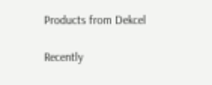Products from Dekcel

Recently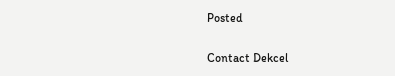Posted

Contact Dekcel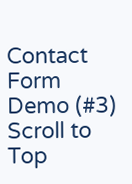Contact Form Demo (#3)
Scroll to Top